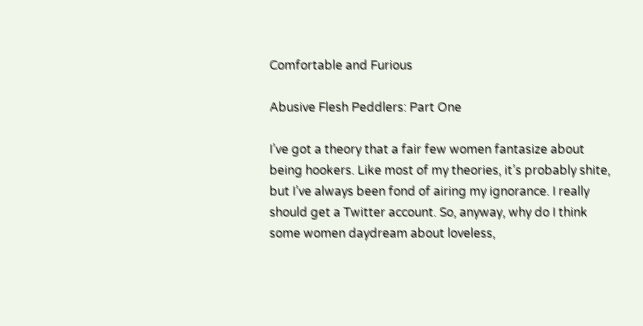Comfortable and Furious

Abusive Flesh Peddlers: Part One

I’ve got a theory that a fair few women fantasize about being hookers. Like most of my theories, it’s probably shite, but I’ve always been fond of airing my ignorance. I really should get a Twitter account. So, anyway, why do I think some women daydream about loveless,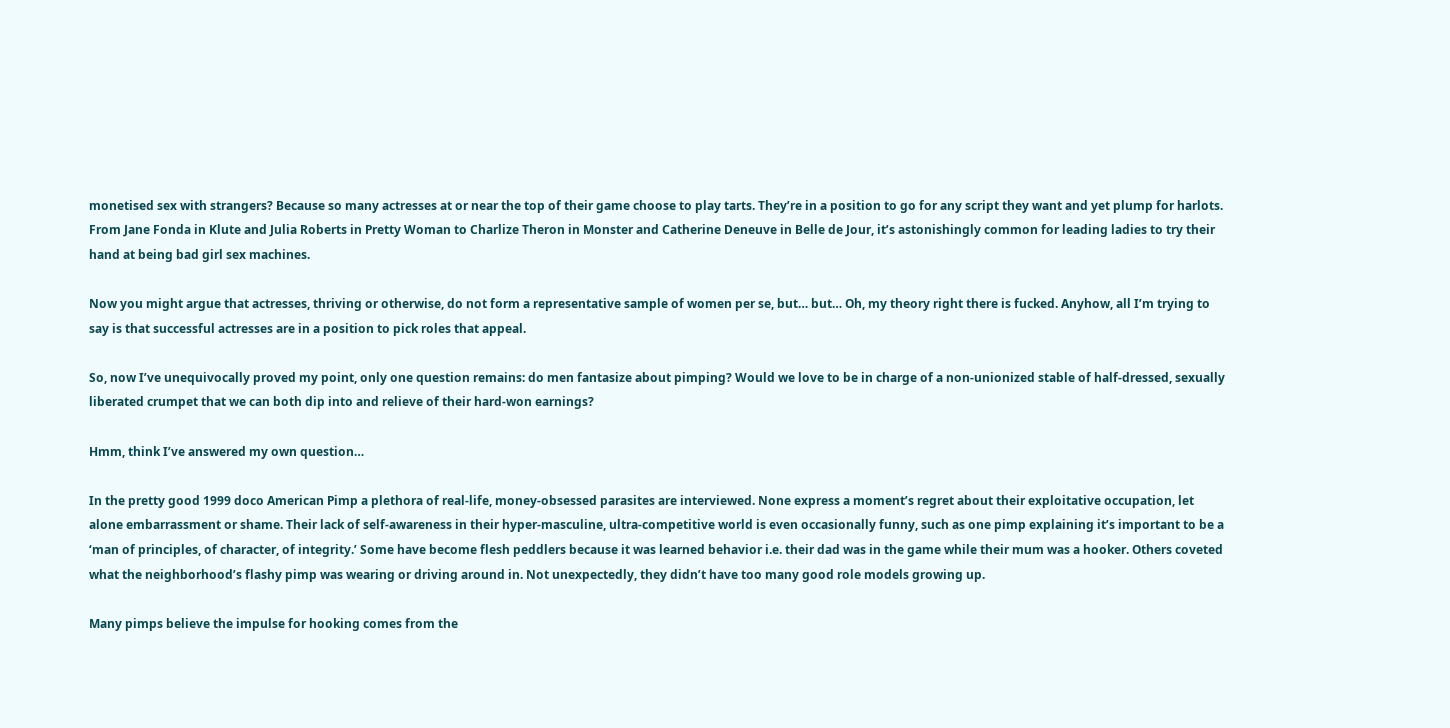monetised sex with strangers? Because so many actresses at or near the top of their game choose to play tarts. They’re in a position to go for any script they want and yet plump for harlots. From Jane Fonda in Klute and Julia Roberts in Pretty Woman to Charlize Theron in Monster and Catherine Deneuve in Belle de Jour, it’s astonishingly common for leading ladies to try their hand at being bad girl sex machines.

Now you might argue that actresses, thriving or otherwise, do not form a representative sample of women per se, but… but… Oh, my theory right there is fucked. Anyhow, all I’m trying to say is that successful actresses are in a position to pick roles that appeal.

So, now I’ve unequivocally proved my point, only one question remains: do men fantasize about pimping? Would we love to be in charge of a non-unionized stable of half-dressed, sexually liberated crumpet that we can both dip into and relieve of their hard-won earnings?

Hmm, think I’ve answered my own question…

In the pretty good 1999 doco American Pimp a plethora of real-life, money-obsessed parasites are interviewed. None express a moment’s regret about their exploitative occupation, let alone embarrassment or shame. Their lack of self-awareness in their hyper-masculine, ultra-competitive world is even occasionally funny, such as one pimp explaining it’s important to be a ‘man of principles, of character, of integrity.’ Some have become flesh peddlers because it was learned behavior i.e. their dad was in the game while their mum was a hooker. Others coveted what the neighborhood’s flashy pimp was wearing or driving around in. Not unexpectedly, they didn’t have too many good role models growing up.

Many pimps believe the impulse for hooking comes from the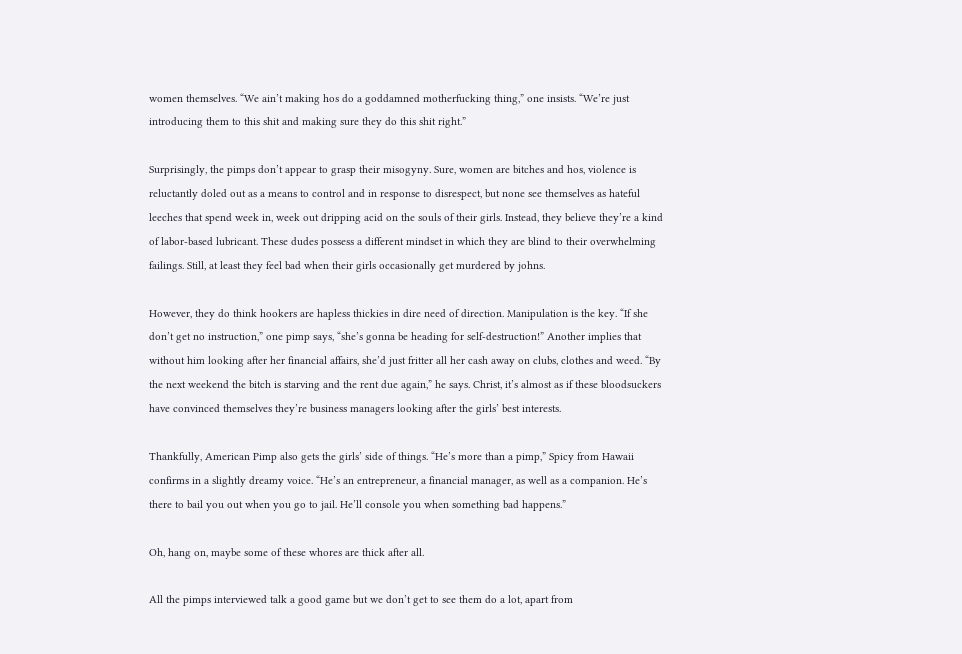women themselves. “We ain’t making hos do a goddamned motherfucking thing,” one insists. “We’re just introducing them to this shit and making sure they do this shit right.”

Surprisingly, the pimps don’t appear to grasp their misogyny. Sure, women are bitches and hos, violence is reluctantly doled out as a means to control and in response to disrespect, but none see themselves as hateful leeches that spend week in, week out dripping acid on the souls of their girls. Instead, they believe they’re a kind of labor-based lubricant. These dudes possess a different mindset in which they are blind to their overwhelming failings. Still, at least they feel bad when their girls occasionally get murdered by johns.

However, they do think hookers are hapless thickies in dire need of direction. Manipulation is the key. “If she don’t get no instruction,” one pimp says, “she’s gonna be heading for self-destruction!” Another implies that without him looking after her financial affairs, she’d just fritter all her cash away on clubs, clothes and weed. “By the next weekend the bitch is starving and the rent due again,” he says. Christ, it’s almost as if these bloodsuckers have convinced themselves they’re business managers looking after the girls’ best interests.

Thankfully, American Pimp also gets the girls’ side of things. “He’s more than a pimp,” Spicy from Hawaii confirms in a slightly dreamy voice. “He’s an entrepreneur, a financial manager, as well as a companion. He’s there to bail you out when you go to jail. He’ll console you when something bad happens.”

Oh, hang on, maybe some of these whores are thick after all.

All the pimps interviewed talk a good game but we don’t get to see them do a lot, apart from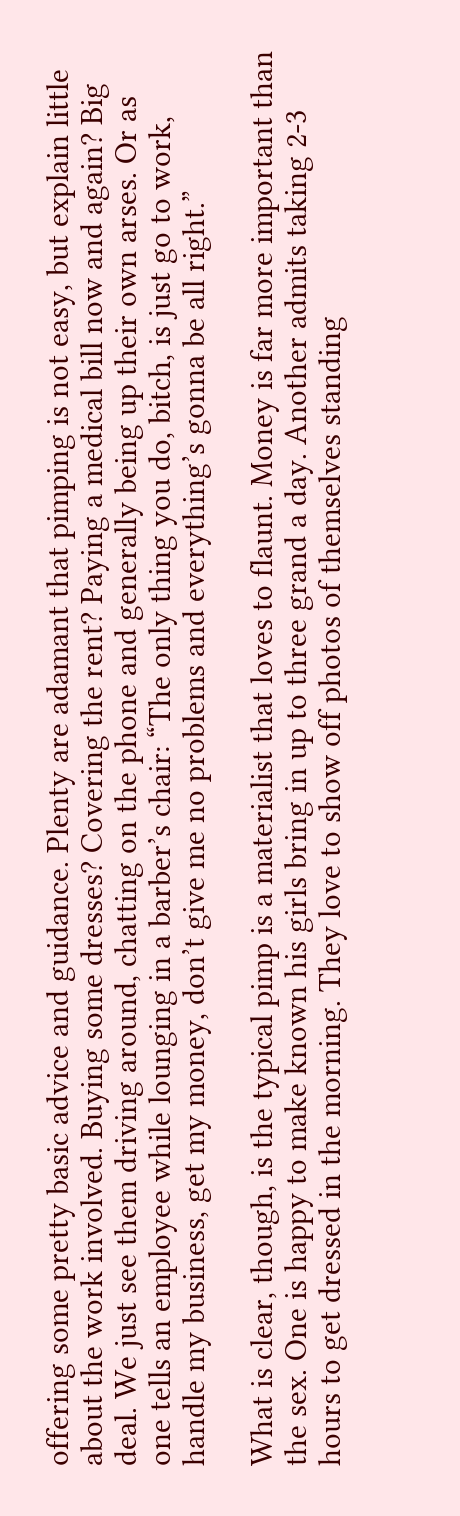offering some pretty basic advice and guidance. Plenty are adamant that pimping is not easy, but explain little about the work involved. Buying some dresses? Covering the rent? Paying a medical bill now and again? Big deal. We just see them driving around, chatting on the phone and generally being up their own arses. Or as one tells an employee while lounging in a barber’s chair: “The only thing you do, bitch, is just go to work, handle my business, get my money, don’t give me no problems and everything’s gonna be all right.”

What is clear, though, is the typical pimp is a materialist that loves to flaunt. Money is far more important than the sex. One is happy to make known his girls bring in up to three grand a day. Another admits taking 2-3 hours to get dressed in the morning. They love to show off photos of themselves standing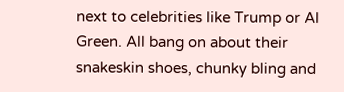next to celebrities like Trump or Al Green. All bang on about their snakeskin shoes, chunky bling and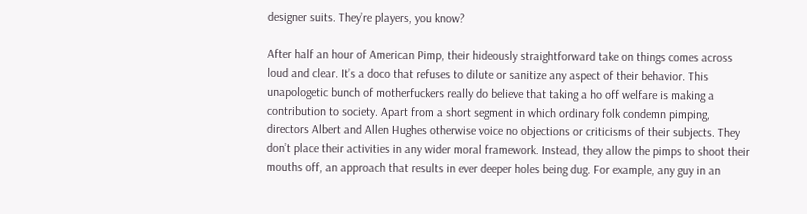designer suits. They’re players, you know?

After half an hour of American Pimp, their hideously straightforward take on things comes across loud and clear. It’s a doco that refuses to dilute or sanitize any aspect of their behavior. This unapologetic bunch of motherfuckers really do believe that taking a ho off welfare is making a contribution to society. Apart from a short segment in which ordinary folk condemn pimping, directors Albert and Allen Hughes otherwise voice no objections or criticisms of their subjects. They don’t place their activities in any wider moral framework. Instead, they allow the pimps to shoot their mouths off, an approach that results in ever deeper holes being dug. For example, any guy in an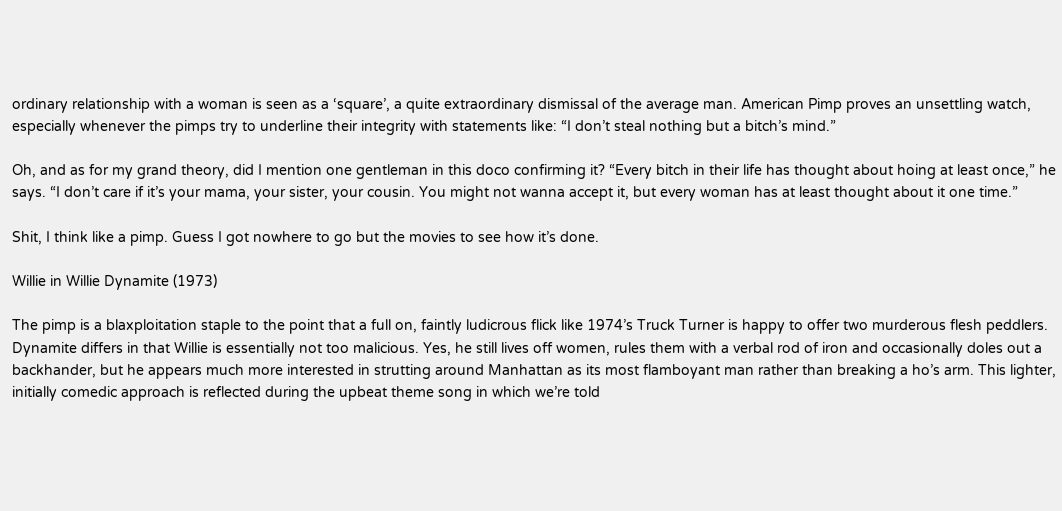ordinary relationship with a woman is seen as a ‘square’, a quite extraordinary dismissal of the average man. American Pimp proves an unsettling watch, especially whenever the pimps try to underline their integrity with statements like: “I don’t steal nothing but a bitch’s mind.”

Oh, and as for my grand theory, did I mention one gentleman in this doco confirming it? “Every bitch in their life has thought about hoing at least once,” he says. “I don’t care if it’s your mama, your sister, your cousin. You might not wanna accept it, but every woman has at least thought about it one time.”

Shit, I think like a pimp. Guess I got nowhere to go but the movies to see how it’s done.

Willie in Willie Dynamite (1973)

The pimp is a blaxploitation staple to the point that a full on, faintly ludicrous flick like 1974’s Truck Turner is happy to offer two murderous flesh peddlers. Dynamite differs in that Willie is essentially not too malicious. Yes, he still lives off women, rules them with a verbal rod of iron and occasionally doles out a backhander, but he appears much more interested in strutting around Manhattan as its most flamboyant man rather than breaking a ho’s arm. This lighter, initially comedic approach is reflected during the upbeat theme song in which we’re told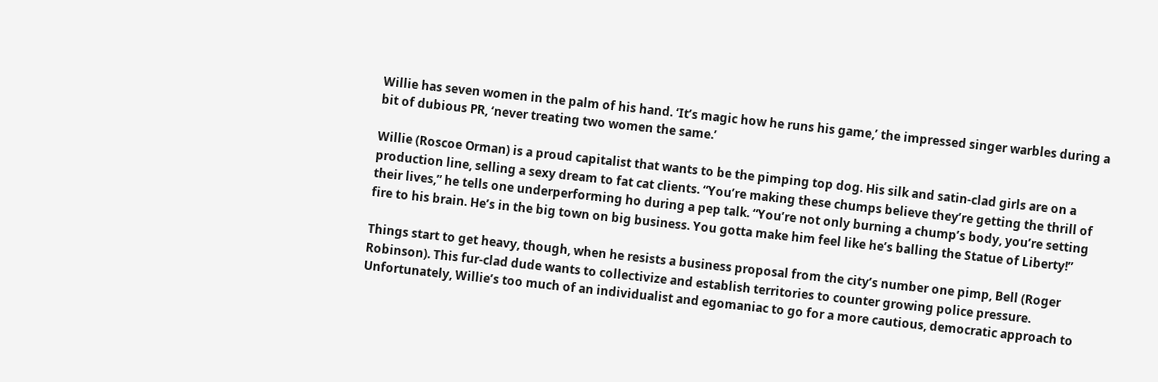Willie has seven women in the palm of his hand. ‘It’s magic how he runs his game,’ the impressed singer warbles during a bit of dubious PR, ‘never treating two women the same.’

Willie (Roscoe Orman) is a proud capitalist that wants to be the pimping top dog. His silk and satin-clad girls are on a production line, selling a sexy dream to fat cat clients. “You’re making these chumps believe they’re getting the thrill of their lives,” he tells one underperforming ho during a pep talk. “You’re not only burning a chump’s body, you’re setting fire to his brain. He’s in the big town on big business. You gotta make him feel like he’s balling the Statue of Liberty!”

Things start to get heavy, though, when he resists a business proposal from the city’s number one pimp, Bell (Roger Robinson). This fur-clad dude wants to collectivize and establish territories to counter growing police pressure. Unfortunately, Willie’s too much of an individualist and egomaniac to go for a more cautious, democratic approach to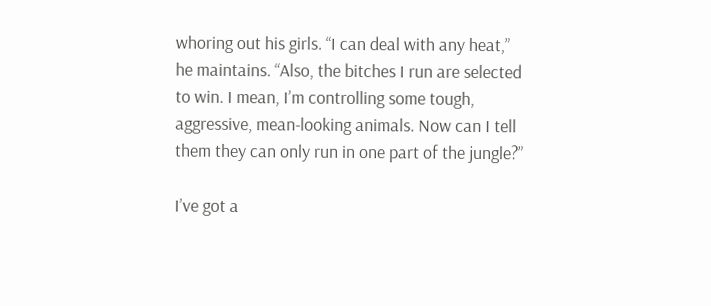whoring out his girls. “I can deal with any heat,” he maintains. “Also, the bitches I run are selected to win. I mean, I’m controlling some tough, aggressive, mean-looking animals. Now can I tell them they can only run in one part of the jungle?”

I’ve got a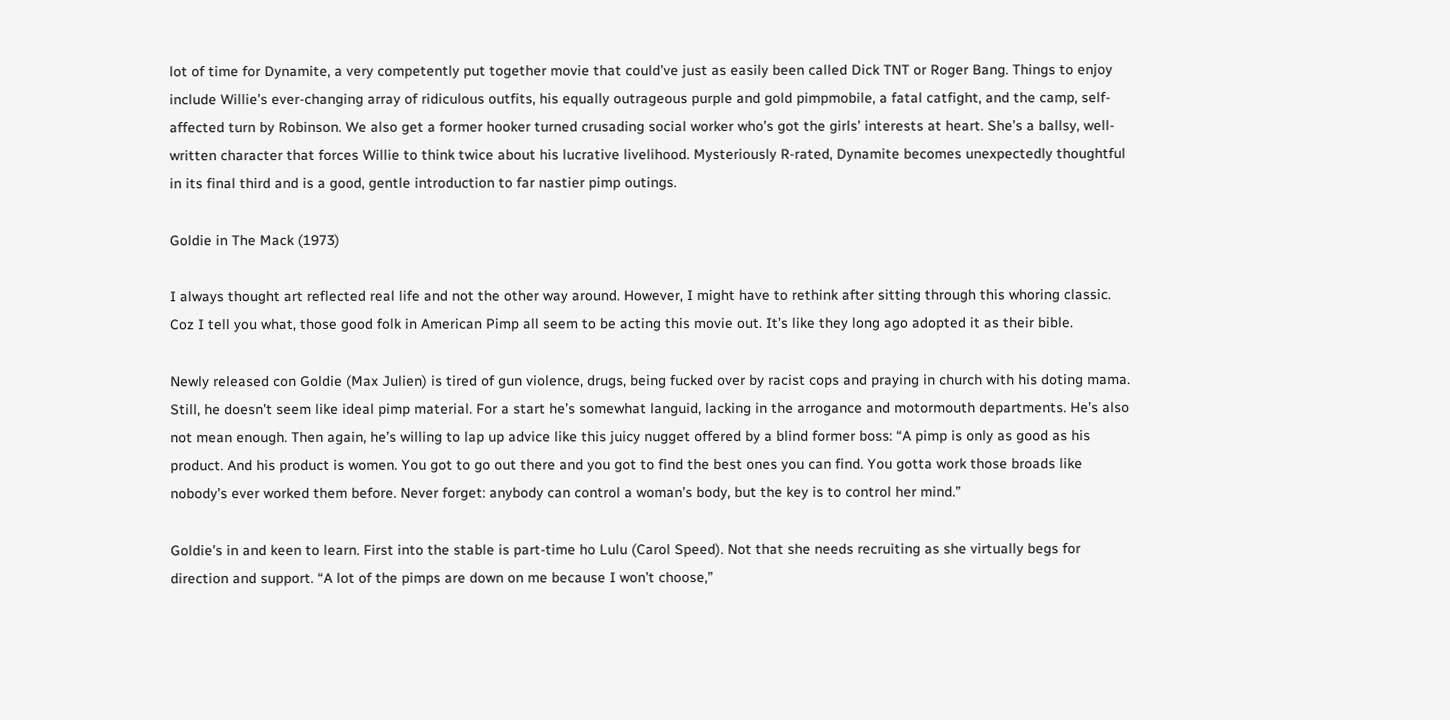lot of time for Dynamite, a very competently put together movie that could’ve just as easily been called Dick TNT or Roger Bang. Things to enjoy include Willie’s ever-changing array of ridiculous outfits, his equally outrageous purple and gold pimpmobile, a fatal catfight, and the camp, self-affected turn by Robinson. We also get a former hooker turned crusading social worker who’s got the girls’ interests at heart. She’s a ballsy, well-written character that forces Willie to think twice about his lucrative livelihood. Mysteriously R-rated, Dynamite becomes unexpectedly thoughtful in its final third and is a good, gentle introduction to far nastier pimp outings.

Goldie in The Mack (1973)

I always thought art reflected real life and not the other way around. However, I might have to rethink after sitting through this whoring classic. Coz I tell you what, those good folk in American Pimp all seem to be acting this movie out. It’s like they long ago adopted it as their bible.

Newly released con Goldie (Max Julien) is tired of gun violence, drugs, being fucked over by racist cops and praying in church with his doting mama. Still, he doesn’t seem like ideal pimp material. For a start he’s somewhat languid, lacking in the arrogance and motormouth departments. He’s also not mean enough. Then again, he’s willing to lap up advice like this juicy nugget offered by a blind former boss: “A pimp is only as good as his product. And his product is women. You got to go out there and you got to find the best ones you can find. You gotta work those broads like nobody’s ever worked them before. Never forget: anybody can control a woman’s body, but the key is to control her mind.”

Goldie’s in and keen to learn. First into the stable is part-time ho Lulu (Carol Speed). Not that she needs recruiting as she virtually begs for direction and support. “A lot of the pimps are down on me because I won’t choose,”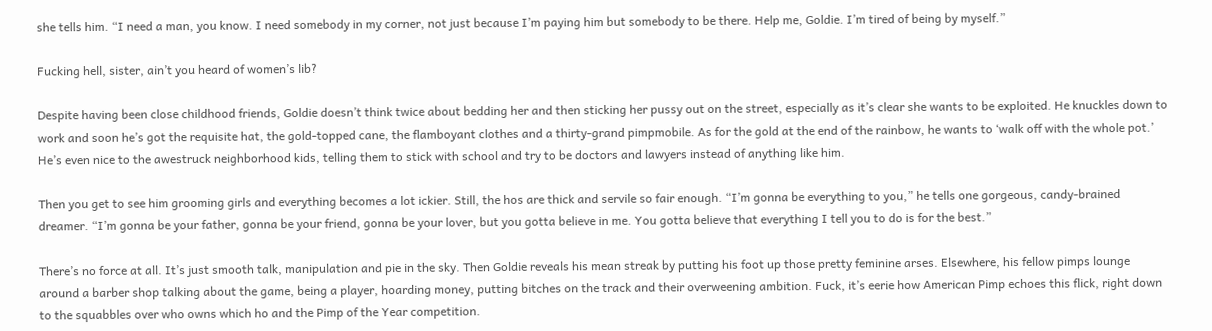she tells him. “I need a man, you know. I need somebody in my corner, not just because I’m paying him but somebody to be there. Help me, Goldie. I’m tired of being by myself.”

Fucking hell, sister, ain’t you heard of women’s lib?

Despite having been close childhood friends, Goldie doesn’t think twice about bedding her and then sticking her pussy out on the street, especially as it’s clear she wants to be exploited. He knuckles down to work and soon he’s got the requisite hat, the gold-topped cane, the flamboyant clothes and a thirty-grand pimpmobile. As for the gold at the end of the rainbow, he wants to ‘walk off with the whole pot.’ He’s even nice to the awestruck neighborhood kids, telling them to stick with school and try to be doctors and lawyers instead of anything like him.

Then you get to see him grooming girls and everything becomes a lot ickier. Still, the hos are thick and servile so fair enough. “I’m gonna be everything to you,” he tells one gorgeous, candy-brained dreamer. “I’m gonna be your father, gonna be your friend, gonna be your lover, but you gotta believe in me. You gotta believe that everything I tell you to do is for the best.”

There’s no force at all. It’s just smooth talk, manipulation and pie in the sky. Then Goldie reveals his mean streak by putting his foot up those pretty feminine arses. Elsewhere, his fellow pimps lounge around a barber shop talking about the game, being a player, hoarding money, putting bitches on the track and their overweening ambition. Fuck, it’s eerie how American Pimp echoes this flick, right down to the squabbles over who owns which ho and the Pimp of the Year competition.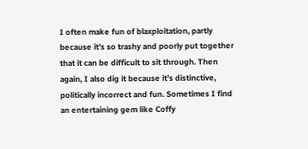I often make fun of blaxploitation, partly because it’s so trashy and poorly put together that it can be difficult to sit through. Then again, I also dig it because it’s distinctive, politically incorrect and fun. Sometimes I find an entertaining gem like Coffy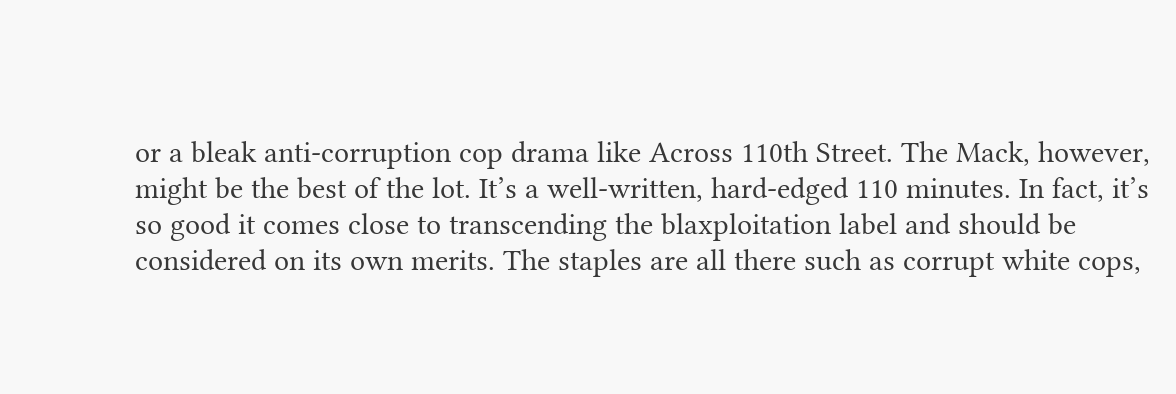or a bleak anti-corruption cop drama like Across 110th Street. The Mack, however, might be the best of the lot. It’s a well-written, hard-edged 110 minutes. In fact, it’s so good it comes close to transcending the blaxploitation label and should be considered on its own merits. The staples are all there such as corrupt white cops,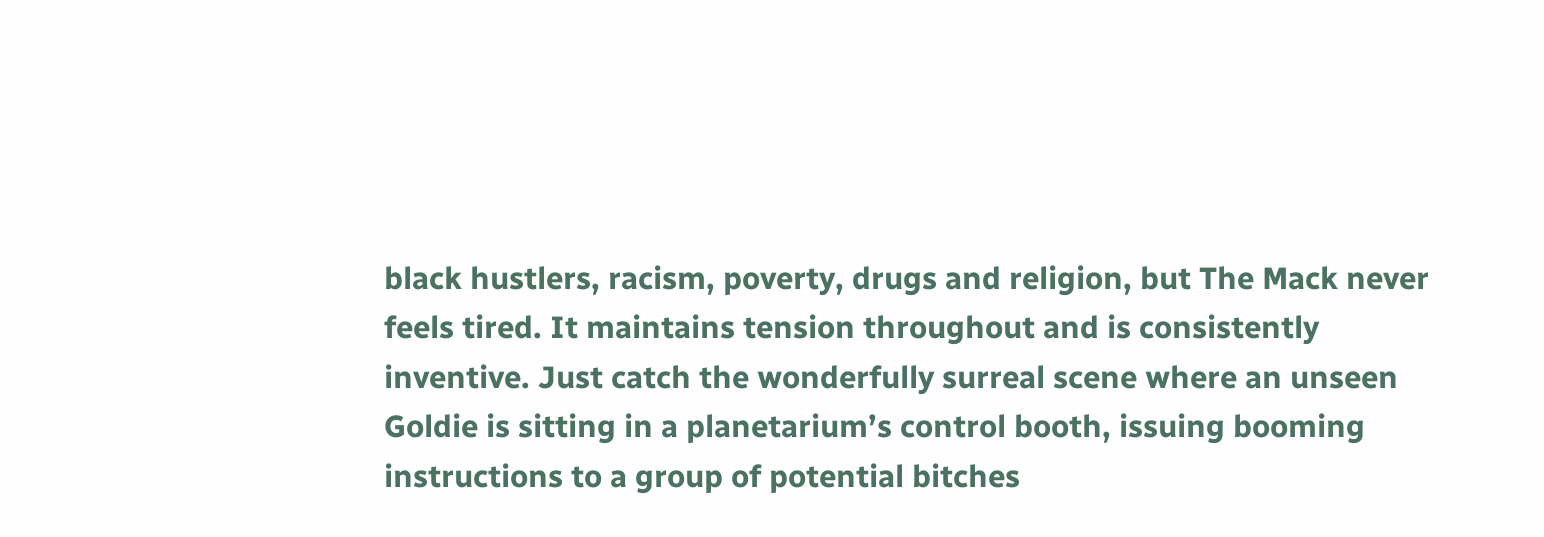black hustlers, racism, poverty, drugs and religion, but The Mack never feels tired. It maintains tension throughout and is consistently inventive. Just catch the wonderfully surreal scene where an unseen Goldie is sitting in a planetarium’s control booth, issuing booming instructions to a group of potential bitches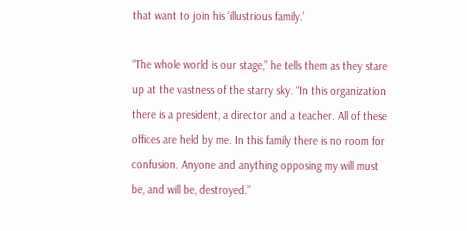that want to join his ‘illustrious family.’

“The whole world is our stage,” he tells them as they stare up at the vastness of the starry sky. “In this organization there is a president, a director and a teacher. All of these offices are held by me. In this family there is no room for confusion. Anyone and anything opposing my will must be, and will be, destroyed.”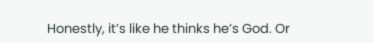Honestly, it’s like he thinks he’s God. Or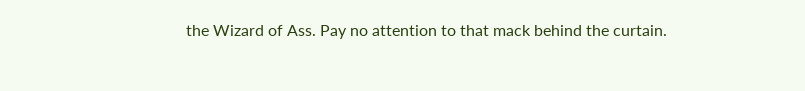the Wizard of Ass. Pay no attention to that mack behind the curtain.